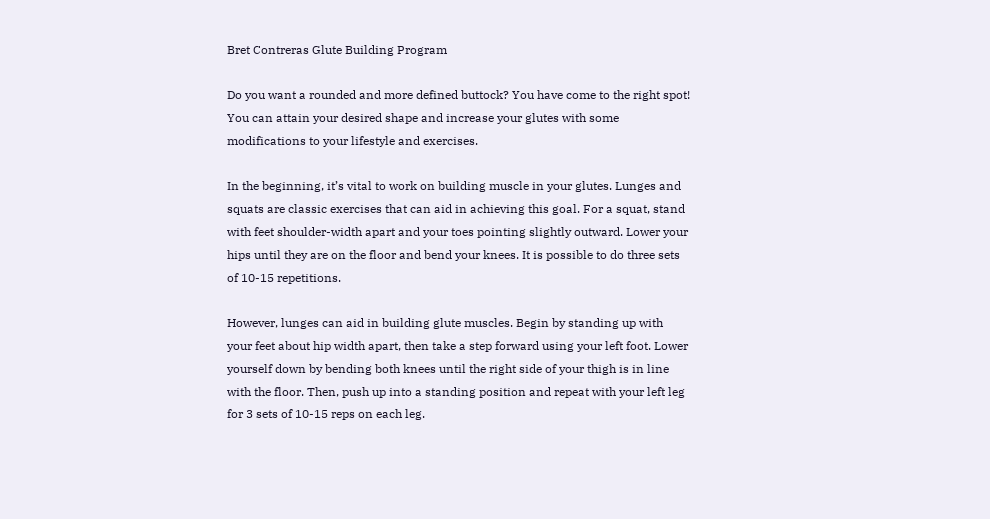Bret Contreras Glute Building Program

Do you want a rounded and more defined buttock? You have come to the right spot! You can attain your desired shape and increase your glutes with some modifications to your lifestyle and exercises.

In the beginning, it’s vital to work on building muscle in your glutes. Lunges and squats are classic exercises that can aid in achieving this goal. For a squat, stand with feet shoulder-width apart and your toes pointing slightly outward. Lower your hips until they are on the floor and bend your knees. It is possible to do three sets of 10-15 repetitions.

However, lunges can aid in building glute muscles. Begin by standing up with your feet about hip width apart, then take a step forward using your left foot. Lower yourself down by bending both knees until the right side of your thigh is in line with the floor. Then, push up into a standing position and repeat with your left leg for 3 sets of 10-15 reps on each leg.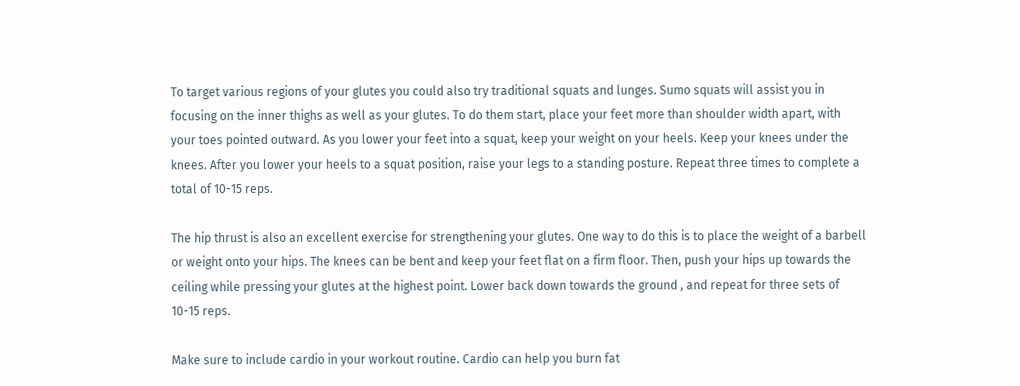To target various regions of your glutes you could also try traditional squats and lunges. Sumo squats will assist you in focusing on the inner thighs as well as your glutes. To do them start, place your feet more than shoulder width apart, with your toes pointed outward. As you lower your feet into a squat, keep your weight on your heels. Keep your knees under the knees. After you lower your heels to a squat position, raise your legs to a standing posture. Repeat three times to complete a total of 10-15 reps.

The hip thrust is also an excellent exercise for strengthening your glutes. One way to do this is to place the weight of a barbell or weight onto your hips. The knees can be bent and keep your feet flat on a firm floor. Then, push your hips up towards the ceiling while pressing your glutes at the highest point. Lower back down towards the ground , and repeat for three sets of 10-15 reps.

Make sure to include cardio in your workout routine. Cardio can help you burn fat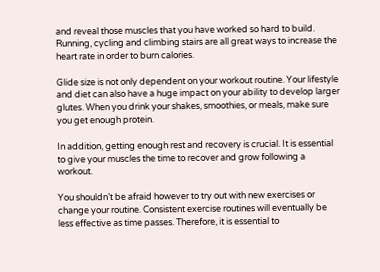and reveal those muscles that you have worked so hard to build. Running, cycling and climbing stairs are all great ways to increase the heart rate in order to burn calories.

Glide size is not only dependent on your workout routine. Your lifestyle and diet can also have a huge impact on your ability to develop larger glutes. When you drink your shakes, smoothies, or meals, make sure you get enough protein.

In addition, getting enough rest and recovery is crucial. It is essential to give your muscles the time to recover and grow following a workout.

You shouldn’t be afraid however to try out with new exercises or change your routine. Consistent exercise routines will eventually be less effective as time passes. Therefore, it is essential to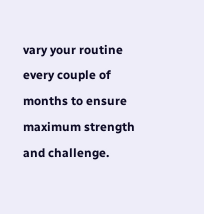vary your routine every couple of months to ensure maximum strength and challenge.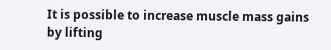It is possible to increase muscle mass gains by lifting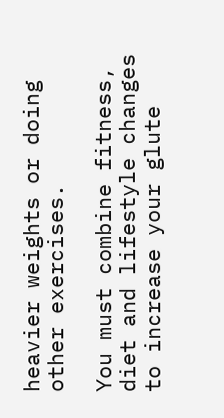heavier weights or doing other exercises.

You must combine fitness, diet and lifestyle changes to increase your glute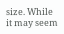size. While it may seem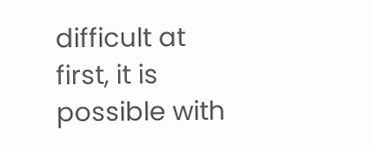difficult at first, it is possible with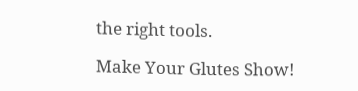the right tools.

Make Your Glutes Show!